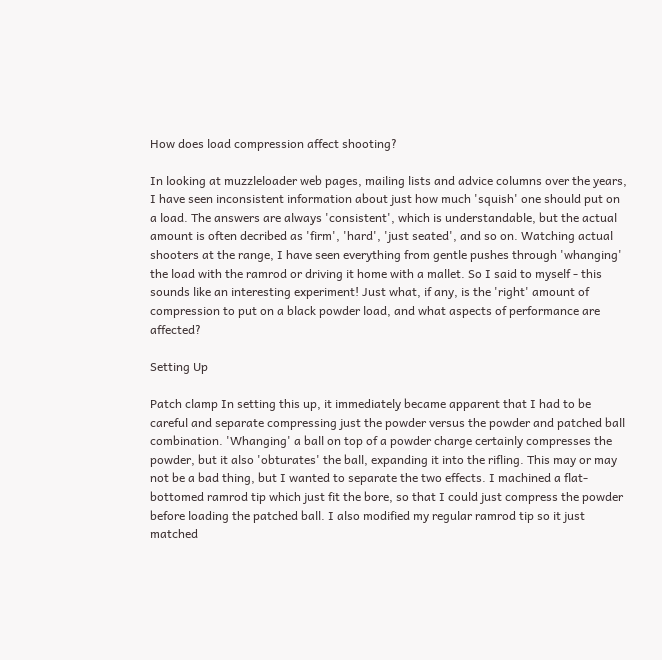How does load compression affect shooting?

In looking at muzzleloader web pages, mailing lists and advice columns over the years, I have seen inconsistent information about just how much 'squish' one should put on a load. The answers are always 'consistent', which is understandable, but the actual amount is often decribed as 'firm', 'hard', 'just seated', and so on. Watching actual shooters at the range, I have seen everything from gentle pushes through 'whanging' the load with the ramrod or driving it home with a mallet. So I said to myself - this sounds like an interesting experiment! Just what, if any, is the 'right' amount of compression to put on a black powder load, and what aspects of performance are affected?

Setting Up

Patch clamp In setting this up, it immediately became apparent that I had to be careful and separate compressing just the powder versus the powder and patched ball combination. 'Whanging' a ball on top of a powder charge certainly compresses the powder, but it also 'obturates' the ball, expanding it into the rifling. This may or may not be a bad thing, but I wanted to separate the two effects. I machined a flat-bottomed ramrod tip which just fit the bore, so that I could just compress the powder before loading the patched ball. I also modified my regular ramrod tip so it just matched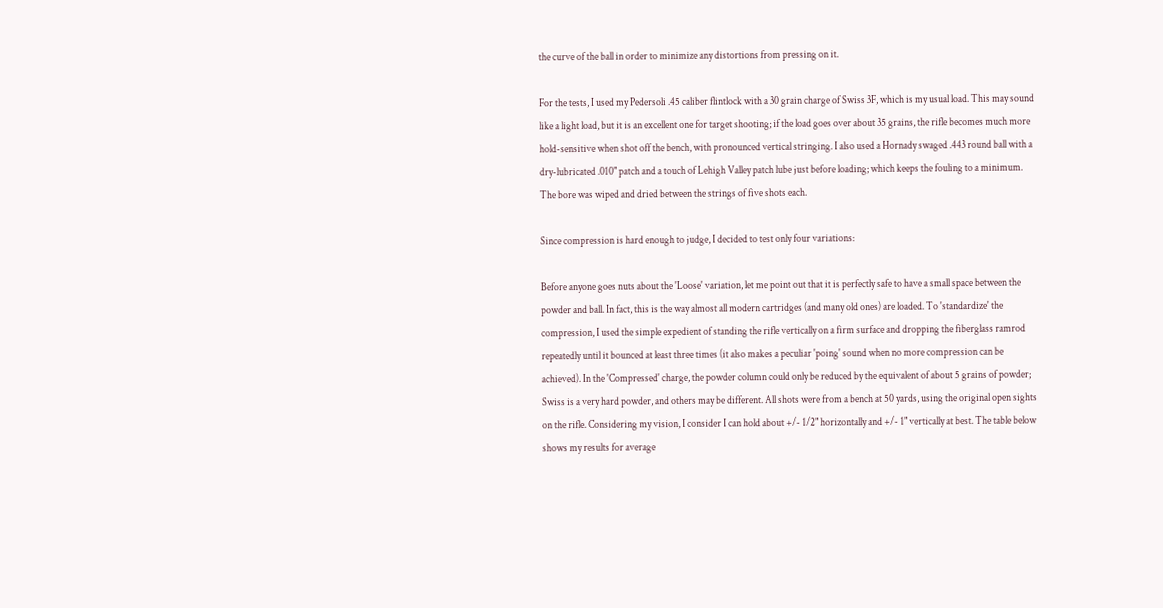the curve of the ball in order to minimize any distortions from pressing on it.

For the tests, I used my Pedersoli .45 caliber flintlock with a 30 grain charge of Swiss 3F, which is my usual load. This may sound like a light load, but it is an excellent one for target shooting; if the load goes over about 35 grains, the rifle becomes much more hold-sensitive when shot off the bench, with pronounced vertical stringing. I also used a Hornady swaged .443 round ball with a dry-lubricated .010" patch and a touch of Lehigh Valley patch lube just before loading; which keeps the fouling to a minimum. The bore was wiped and dried between the strings of five shots each.

Since compression is hard enough to judge, I decided to test only four variations:

Before anyone goes nuts about the 'Loose' variation, let me point out that it is perfectly safe to have a small space between the powder and ball. In fact, this is the way almost all modern cartridges (and many old ones) are loaded. To 'standardize' the compression, I used the simple expedient of standing the rifle vertically on a firm surface and dropping the fiberglass ramrod repeatedly until it bounced at least three times (it also makes a peculiar 'poing' sound when no more compression can be achieved). In the 'Compressed' charge, the powder column could only be reduced by the equivalent of about 5 grains of powder; Swiss is a very hard powder, and others may be different. All shots were from a bench at 50 yards, using the original open sights on the rifle. Considering my vision, I consider I can hold about +/- 1/2" horizontally and +/- 1" vertically at best. The table below shows my results for average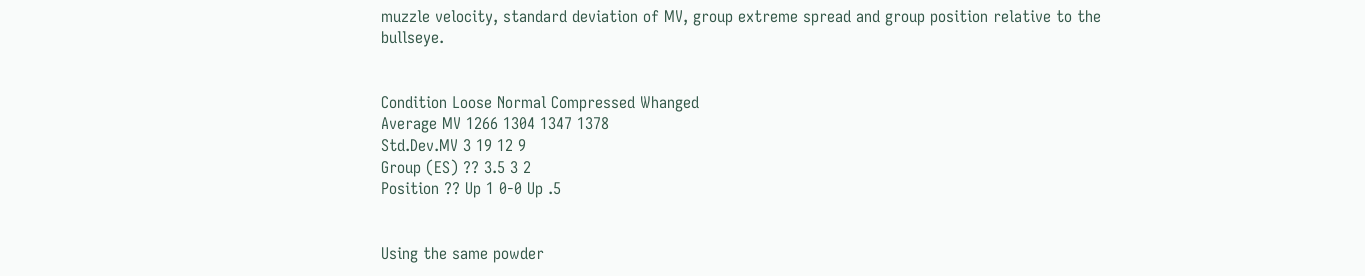muzzle velocity, standard deviation of MV, group extreme spread and group position relative to the bullseye.


Condition Loose Normal Compressed Whanged
Average MV 1266 1304 1347 1378
Std.Dev.MV 3 19 12 9
Group (ES) ?? 3.5 3 2
Position ?? Up 1 0-0 Up .5


Using the same powder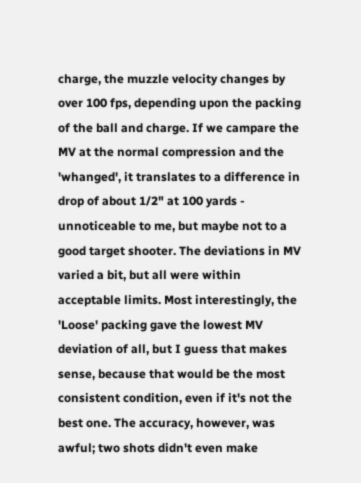charge, the muzzle velocity changes by over 100 fps, depending upon the packing of the ball and charge. If we campare the MV at the normal compression and the 'whanged', it translates to a difference in drop of about 1/2" at 100 yards - unnoticeable to me, but maybe not to a good target shooter. The deviations in MV varied a bit, but all were within acceptable limits. Most interestingly, the 'Loose' packing gave the lowest MV deviation of all, but I guess that makes sense, because that would be the most consistent condition, even if it's not the best one. The accuracy, however, was awful; two shots didn't even make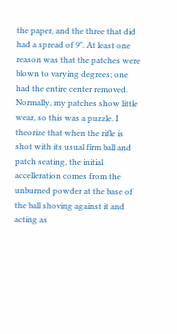the paper, and the three that did had a spread of 9". At least one reason was that the patches were blown to varying degrees; one had the entire center removed. Normally, my patches show little wear, so this was a puzzle. I theorize that when the rifle is shot with its usual firm ball and patch seating, the initial accelleration comes from the unburned powder at the base of the ball shoving against it and acting as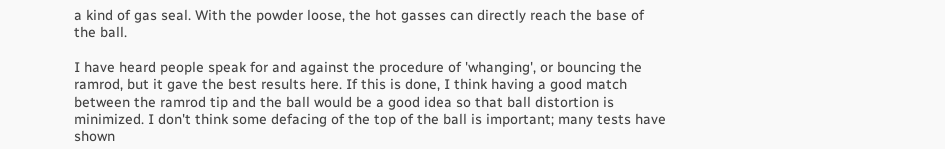a kind of gas seal. With the powder loose, the hot gasses can directly reach the base of the ball.

I have heard people speak for and against the procedure of 'whanging', or bouncing the ramrod, but it gave the best results here. If this is done, I think having a good match between the ramrod tip and the ball would be a good idea so that ball distortion is minimized. I don't think some defacing of the top of the ball is important; many tests have shown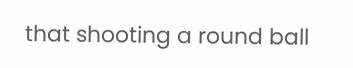that shooting a round ball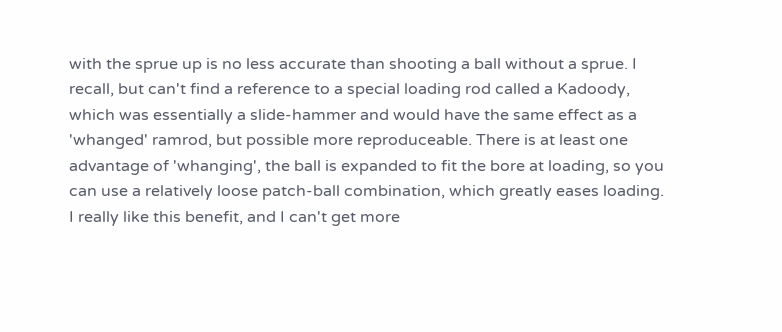with the sprue up is no less accurate than shooting a ball without a sprue. I recall, but can't find a reference to a special loading rod called a Kadoody, which was essentially a slide-hammer and would have the same effect as a 'whanged' ramrod, but possible more reproduceable. There is at least one advantage of 'whanging', the ball is expanded to fit the bore at loading, so you can use a relatively loose patch-ball combination, which greatly eases loading. I really like this benefit, and I can't get more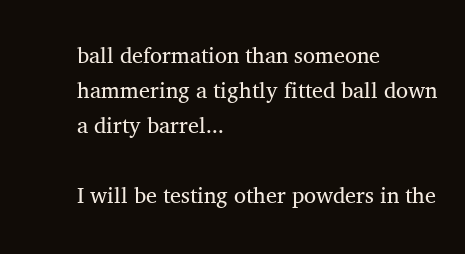ball deformation than someone hammering a tightly fitted ball down a dirty barrel...

I will be testing other powders in the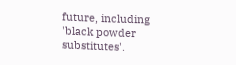future, including 'black powder substitutes'.